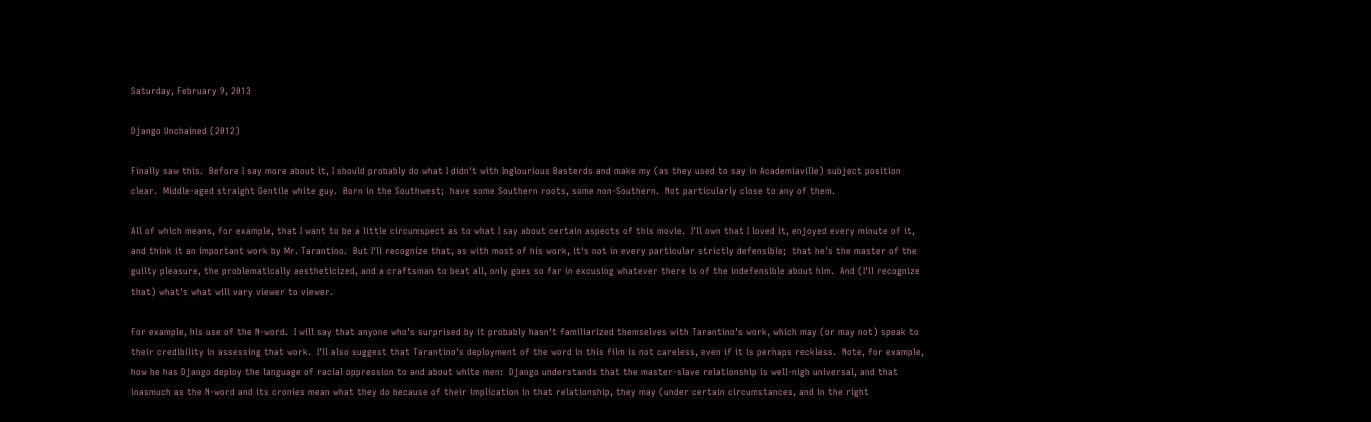Saturday, February 9, 2013

Django Unchained (2012)

Finally saw this.  Before I say more about it, I should probably do what I didn't with Inglourious Basterds and make my (as they used to say in Academiaville) subject position clear.  Middle-aged straight Gentile white guy.  Born in the Southwest;  have some Southern roots, some non-Southern.  Not particularly close to any of them.

All of which means, for example, that I want to be a little circumspect as to what I say about certain aspects of this movie.  I'll own that I loved it, enjoyed every minute of it, and think it an important work by Mr. Tarantino.  But I'll recognize that, as with most of his work, it's not in every particular strictly defensible;  that he's the master of the guilty pleasure, the problematically aestheticized, and a craftsman to beat all, only goes so far in excusing whatever there is of the indefensible about him.  And (I'll recognize that) what's what will vary viewer to viewer.

For example, his use of the N-word.  I will say that anyone who's surprised by it probably hasn't familiarized themselves with Tarantino's work, which may (or may not) speak to their credibility in assessing that work.  I'll also suggest that Tarantino's deployment of the word in this film is not careless, even if it is perhaps reckless.  Note, for example, how he has Django deploy the language of racial oppression to and about white men:  Django understands that the master-slave relationship is well-nigh universal, and that inasmuch as the N-word and its cronies mean what they do because of their implication in that relationship, they may (under certain circumstances, and in the right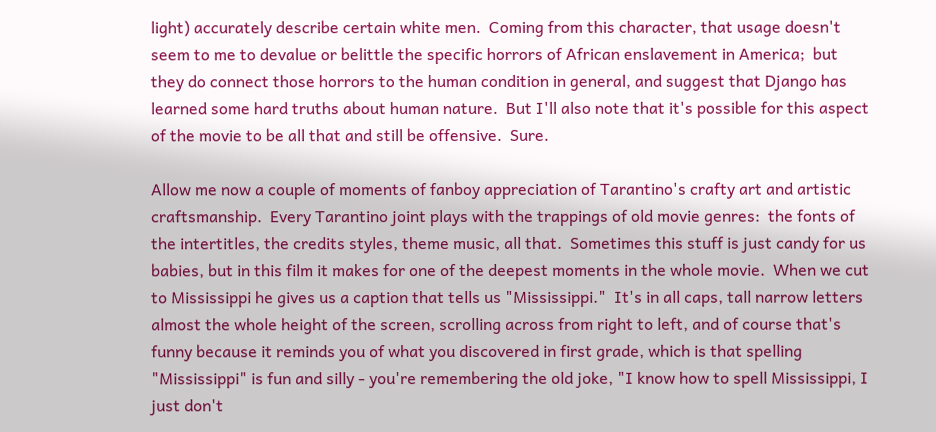light) accurately describe certain white men.  Coming from this character, that usage doesn't seem to me to devalue or belittle the specific horrors of African enslavement in America;  but they do connect those horrors to the human condition in general, and suggest that Django has learned some hard truths about human nature.  But I'll also note that it's possible for this aspect of the movie to be all that and still be offensive.  Sure.

Allow me now a couple of moments of fanboy appreciation of Tarantino's crafty art and artistic craftsmanship.  Every Tarantino joint plays with the trappings of old movie genres:  the fonts of the intertitles, the credits styles, theme music, all that.  Sometimes this stuff is just candy for us babies, but in this film it makes for one of the deepest moments in the whole movie.  When we cut to Mississippi he gives us a caption that tells us "Mississippi."  It's in all caps, tall narrow letters almost the whole height of the screen, scrolling across from right to left, and of course that's funny because it reminds you of what you discovered in first grade, which is that spelling "Mississippi" is fun and silly - you're remembering the old joke, "I know how to spell Mississippi, I just don't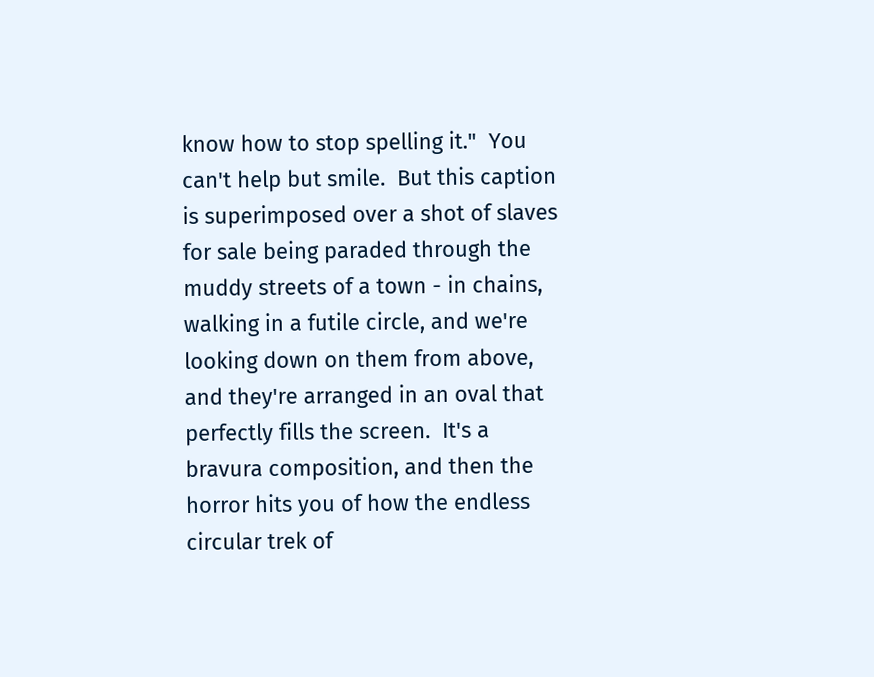know how to stop spelling it."  You can't help but smile.  But this caption is superimposed over a shot of slaves for sale being paraded through the muddy streets of a town - in chains, walking in a futile circle, and we're looking down on them from above, and they're arranged in an oval that perfectly fills the screen.  It's a bravura composition, and then the horror hits you of how the endless circular trek of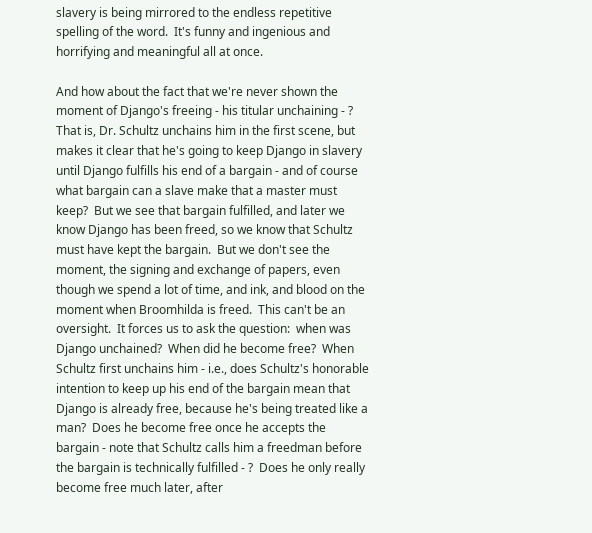slavery is being mirrored to the endless repetitive spelling of the word.  It's funny and ingenious and horrifying and meaningful all at once.

And how about the fact that we're never shown the moment of Django's freeing - his titular unchaining - ?  That is, Dr. Schultz unchains him in the first scene, but makes it clear that he's going to keep Django in slavery until Django fulfills his end of a bargain - and of course what bargain can a slave make that a master must keep?  But we see that bargain fulfilled, and later we know Django has been freed, so we know that Schultz must have kept the bargain.  But we don't see the moment, the signing and exchange of papers, even though we spend a lot of time, and ink, and blood on the moment when Broomhilda is freed.  This can't be an oversight.  It forces us to ask the question:  when was Django unchained?  When did he become free?  When Schultz first unchains him - i.e., does Schultz's honorable intention to keep up his end of the bargain mean that Django is already free, because he's being treated like a man?  Does he become free once he accepts the bargain - note that Schultz calls him a freedman before the bargain is technically fulfilled - ?  Does he only really become free much later, after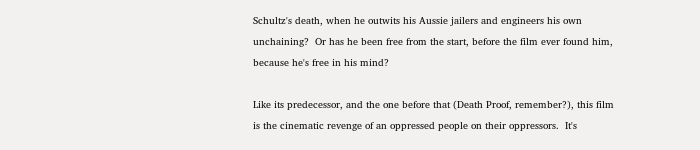Schultz's death, when he outwits his Aussie jailers and engineers his own unchaining?  Or has he been free from the start, before the film ever found him, because he's free in his mind?

Like its predecessor, and the one before that (Death Proof, remember?), this film is the cinematic revenge of an oppressed people on their oppressors.  It's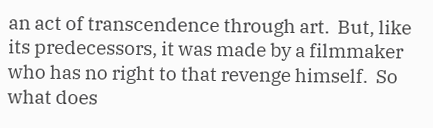an act of transcendence through art.  But, like its predecessors, it was made by a filmmaker who has no right to that revenge himself.  So what does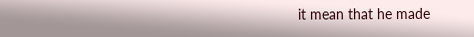it mean that he made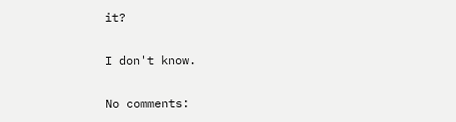it?

I don't know.

No comments: